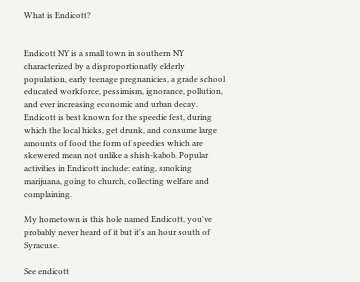What is Endicott?


Endicott NY is a small town in southern NY characterized by a disproportionatly elderly population, early teenage pregnanicies, a grade school educated workforce, pessimism, ignorance, pollution, and ever increasing economic and urban decay. Endicott is best known for the speedie fest, during which the local hicks, get drunk, and consume large amounts of food the form of speedies which are skewered mean not unlike a shish-kabob. Popular activities in Endicott include: eating, smoking marijuana, going to church, collecting welfare and complaining.

My hometown is this hole named Endicott, you've probably never heard of it but it's an hour south of Syracuse.

See endicott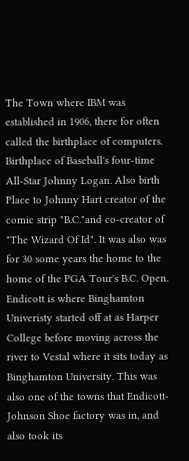The Town where IBM was established in 1906, there for often called the birthplace of computers. Birthplace of Baseball's four-time All-Star Johnny Logan. Also birth Place to Johnny Hart creator of the comic strip "B.C."and co-creator of "The Wizard Of Id". It was also was for 30 some years the home to the home of the PGA Tour's B.C. Open. Endicott is where Binghamton Univeristy started off at as Harper College before moving across the river to Vestal where it sits today as Binghamton University. This was also one of the towns that Endicott-Johnson Shoe factory was in, and also took its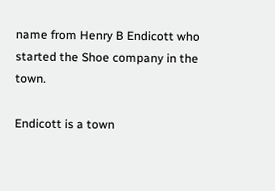name from Henry B Endicott who started the Shoe company in the town.

Endicott is a town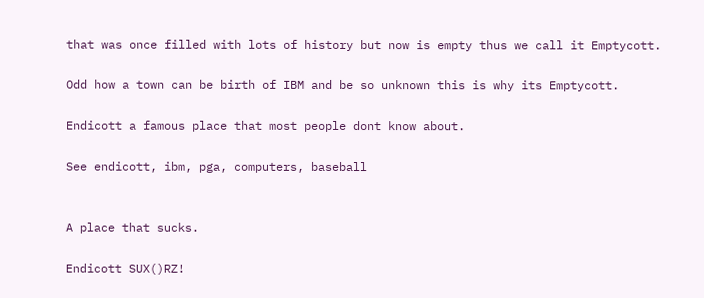that was once filled with lots of history but now is empty thus we call it Emptycott.

Odd how a town can be birth of IBM and be so unknown this is why its Emptycott.

Endicott a famous place that most people dont know about.

See endicott, ibm, pga, computers, baseball


A place that sucks.

Endicott SUX()RZ!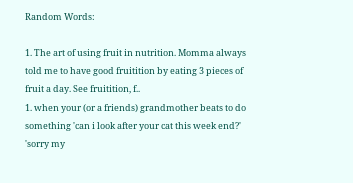Random Words:

1. The art of using fruit in nutrition. Momma always told me to have good fruitition by eating 3 pieces of fruit a day. See fruitition, f..
1. when your (or a friends) grandmother beats to do something 'can i look after your cat this week end?' 'sorry my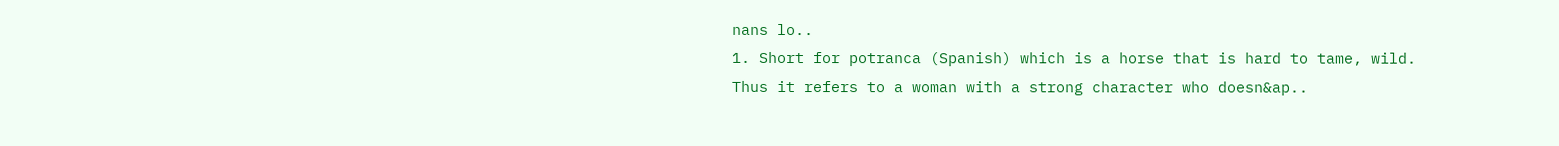nans lo..
1. Short for potranca (Spanish) which is a horse that is hard to tame, wild. Thus it refers to a woman with a strong character who doesn&ap..